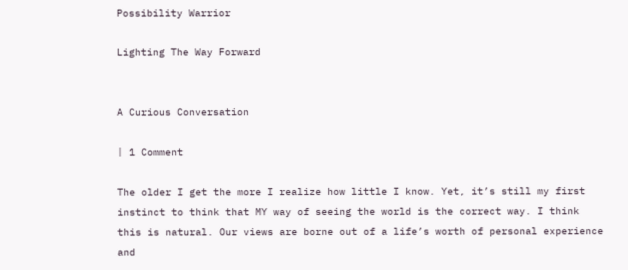Possibility Warrior

Lighting The Way Forward


A Curious Conversation

| 1 Comment

The older I get the more I realize how little I know. Yet, it’s still my first instinct to think that MY way of seeing the world is the correct way. I think this is natural. Our views are borne out of a life’s worth of personal experience and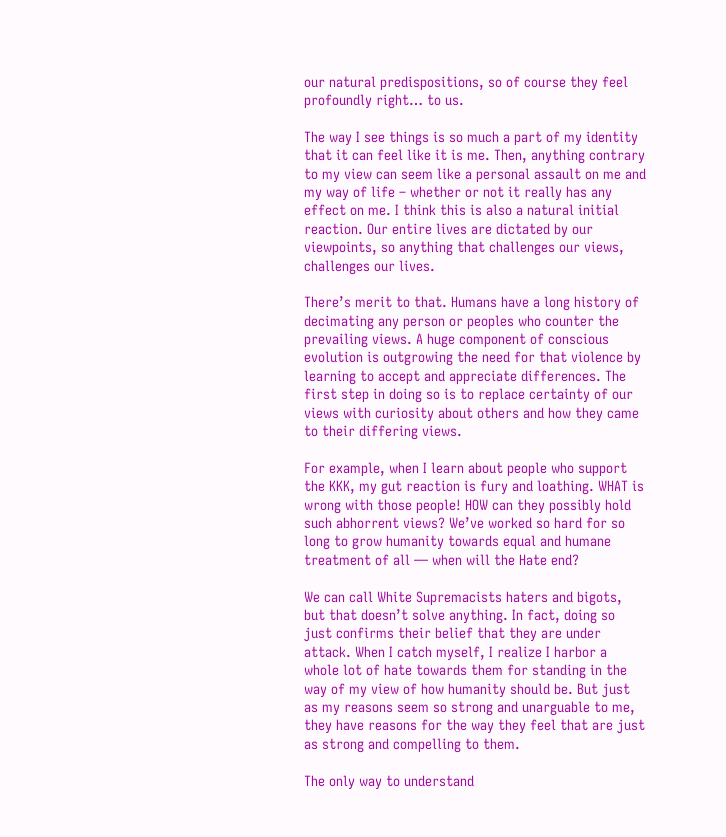our natural predispositions, so of course they feel profoundly right… to us.

The way I see things is so much a part of my identity that it can feel like it is me. Then, anything contrary to my view can seem like a personal assault on me and my way of life – whether or not it really has any effect on me. I think this is also a natural initial reaction. Our entire lives are dictated by our viewpoints, so anything that challenges our views, challenges our lives.

There’s merit to that. Humans have a long history of decimating any person or peoples who counter the prevailing views. A huge component of conscious evolution is outgrowing the need for that violence by learning to accept and appreciate differences. The first step in doing so is to replace certainty of our views with curiosity about others and how they came to their differing views.

For example, when I learn about people who support the KKK, my gut reaction is fury and loathing. WHAT is wrong with those people! HOW can they possibly hold such abhorrent views? We’ve worked so hard for so long to grow humanity towards equal and humane treatment of all — when will the Hate end?

We can call White Supremacists haters and bigots, but that doesn’t solve anything. In fact, doing so just confirms their belief that they are under attack. When I catch myself, I realize I harbor a  whole lot of hate towards them for standing in the way of my view of how humanity should be. But just as my reasons seem so strong and unarguable to me, they have reasons for the way they feel that are just as strong and compelling to them.

The only way to understand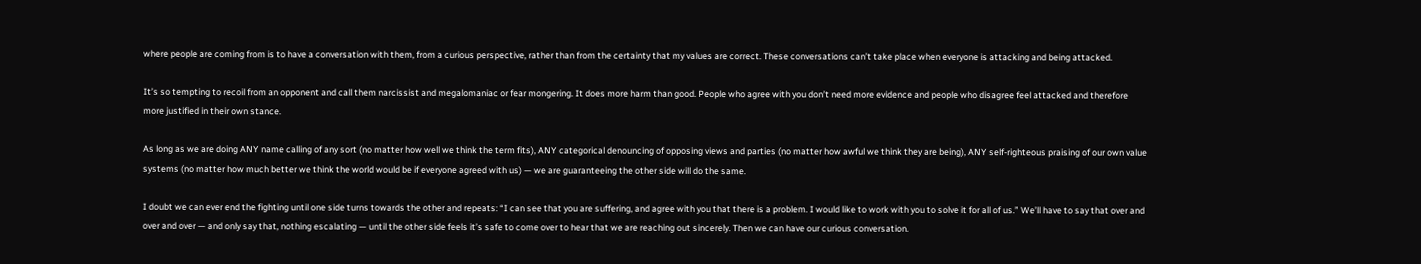where people are coming from is to have a conversation with them, from a curious perspective, rather than from the certainty that my values are correct. These conversations can’t take place when everyone is attacking and being attacked.

It’s so tempting to recoil from an opponent and call them narcissist and megalomaniac or fear mongering. It does more harm than good. People who agree with you don’t need more evidence and people who disagree feel attacked and therefore more justified in their own stance.

As long as we are doing ANY name calling of any sort (no matter how well we think the term fits), ANY categorical denouncing of opposing views and parties (no matter how awful we think they are being), ANY self-righteous praising of our own value systems (no matter how much better we think the world would be if everyone agreed with us) — we are guaranteeing the other side will do the same.

I doubt we can ever end the fighting until one side turns towards the other and repeats: “I can see that you are suffering, and agree with you that there is a problem. I would like to work with you to solve it for all of us.” We’ll have to say that over and over and over — and only say that, nothing escalating — until the other side feels it’s safe to come over to hear that we are reaching out sincerely. Then we can have our curious conversation.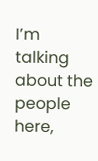I’m talking about the people here,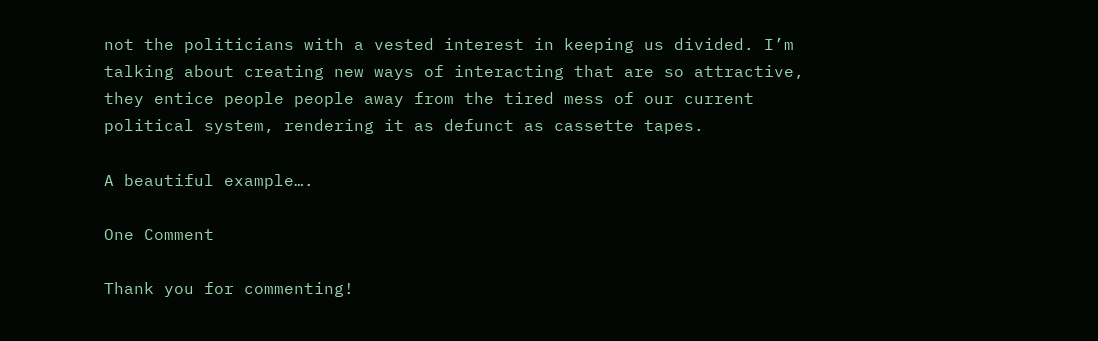not the politicians with a vested interest in keeping us divided. I’m talking about creating new ways of interacting that are so attractive, they entice people people away from the tired mess of our current political system, rendering it as defunct as cassette tapes.

A beautiful example….

One Comment

Thank you for commenting!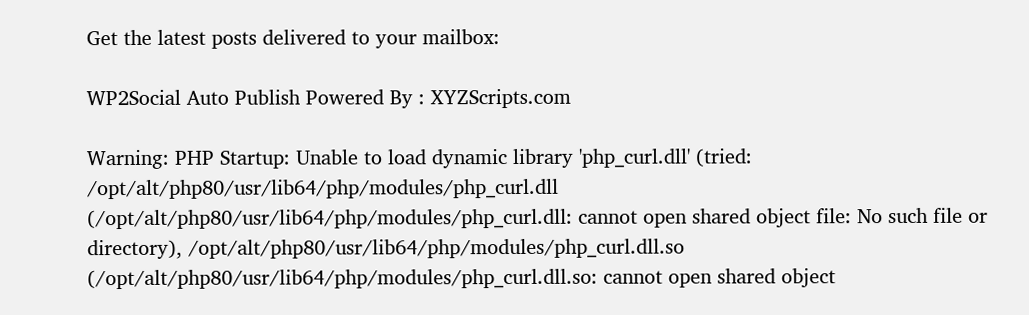Get the latest posts delivered to your mailbox:

WP2Social Auto Publish Powered By : XYZScripts.com

Warning: PHP Startup: Unable to load dynamic library 'php_curl.dll' (tried: /opt/alt/php80/usr/lib64/php/modules/php_curl.dll (/opt/alt/php80/usr/lib64/php/modules/php_curl.dll: cannot open shared object file: No such file or directory), /opt/alt/php80/usr/lib64/php/modules/php_curl.dll.so (/opt/alt/php80/usr/lib64/php/modules/php_curl.dll.so: cannot open shared object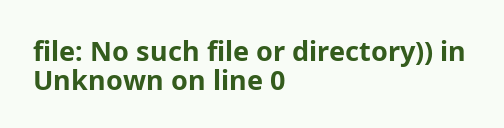file: No such file or directory)) in Unknown on line 0